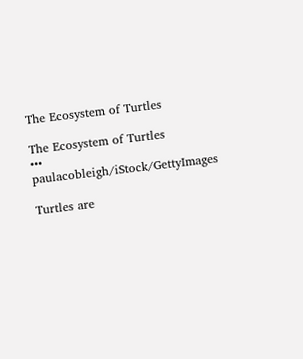The Ecosystem of Turtles

The Ecosystem of Turtles
••• paulacobleigh/iStock/GettyImages

Turtles are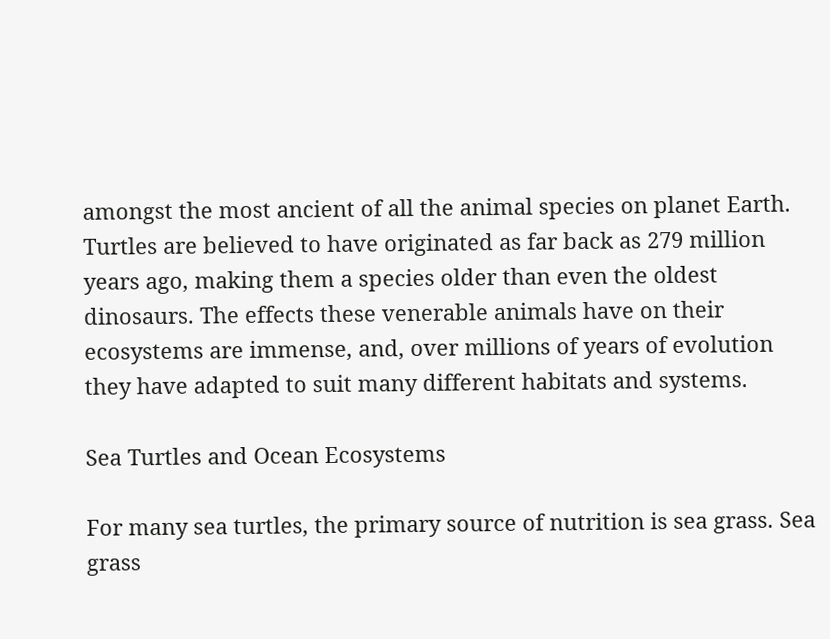amongst the most ancient of all the animal species on planet Earth. Turtles are believed to have originated as far back as 279 million years ago, making them a species older than even the oldest dinosaurs. The effects these venerable animals have on their ecosystems are immense, and, over millions of years of evolution they have adapted to suit many different habitats and systems.

Sea Turtles and Ocean Ecosystems

For many sea turtles, the primary source of nutrition is sea grass. Sea grass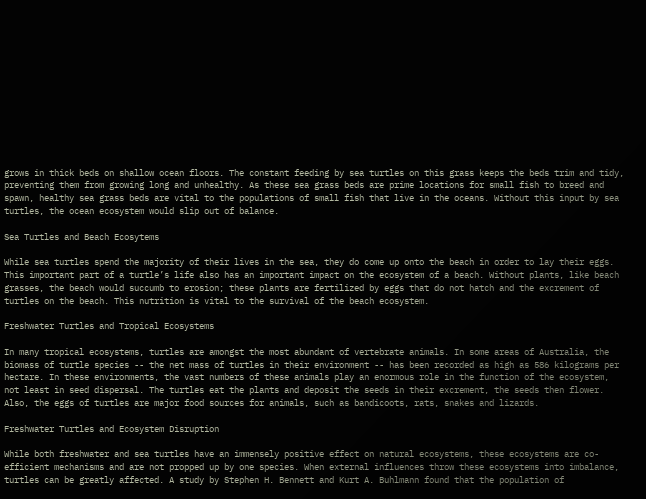grows in thick beds on shallow ocean floors. The constant feeding by sea turtles on this grass keeps the beds trim and tidy, preventing them from growing long and unhealthy. As these sea grass beds are prime locations for small fish to breed and spawn, healthy sea grass beds are vital to the populations of small fish that live in the oceans. Without this input by sea turtles, the ocean ecosystem would slip out of balance.

Sea Turtles and Beach Ecosytems

While sea turtles spend the majority of their lives in the sea, they do come up onto the beach in order to lay their eggs. This important part of a turtle’s life also has an important impact on the ecosystem of a beach. Without plants, like beach grasses, the beach would succumb to erosion; these plants are fertilized by eggs that do not hatch and the excrement of turtles on the beach. This nutrition is vital to the survival of the beach ecosystem.

Freshwater Turtles and Tropical Ecosystems

In many tropical ecosystems, turtles are amongst the most abundant of vertebrate animals. In some areas of Australia, the biomass of turtle species -- the net mass of turtles in their environment -- has been recorded as high as 586 kilograms per hectare. In these environments, the vast numbers of these animals play an enormous role in the function of the ecosystem, not least in seed dispersal. The turtles eat the plants and deposit the seeds in their excrement, the seeds then flower. Also, the eggs of turtles are major food sources for animals, such as bandicoots, rats, snakes and lizards.

Freshwater Turtles and Ecosystem Disruption

While both freshwater and sea turtles have an immensely positive effect on natural ecosystems, these ecosystems are co-efficient mechanisms and are not propped up by one species. When external influences throw these ecosystems into imbalance, turtles can be greatly affected. A study by Stephen H. Bennett and Kurt A. Buhlmann found that the population of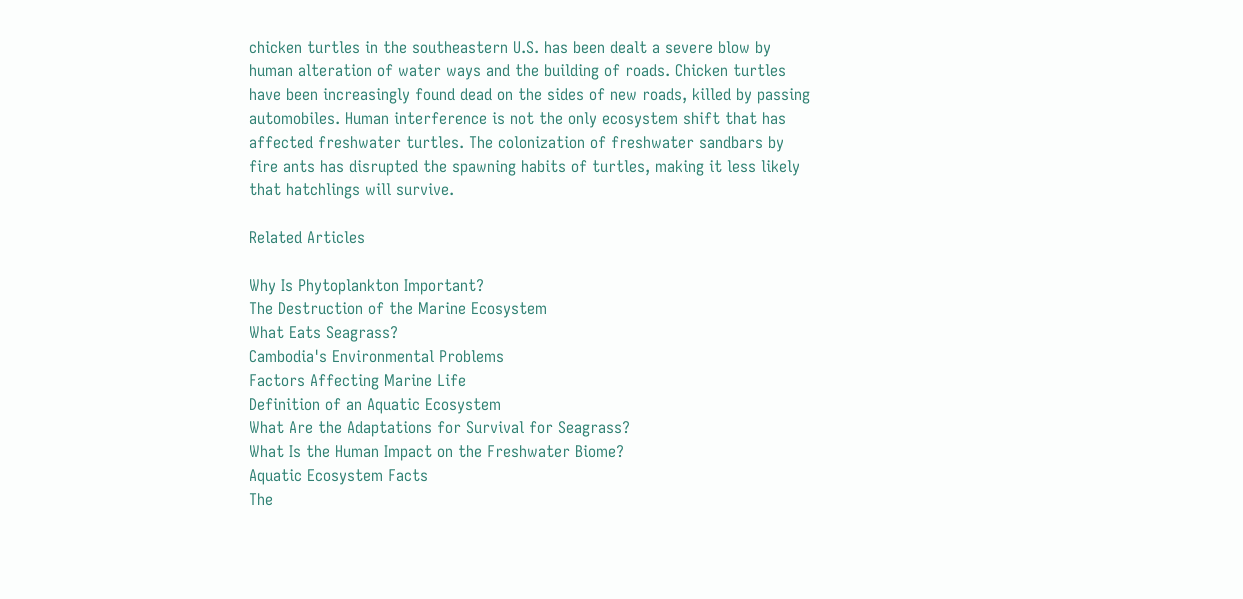chicken turtles in the southeastern U.S. has been dealt a severe blow by human alteration of water ways and the building of roads. Chicken turtles have been increasingly found dead on the sides of new roads, killed by passing automobiles. Human interference is not the only ecosystem shift that has affected freshwater turtles. The colonization of freshwater sandbars by fire ants has disrupted the spawning habits of turtles, making it less likely that hatchlings will survive.

Related Articles

Why Is Phytoplankton Important?
The Destruction of the Marine Ecosystem
What Eats Seagrass?
Cambodia's Environmental Problems
Factors Affecting Marine Life
Definition of an Aquatic Ecosystem
What Are the Adaptations for Survival for Seagrass?
What Is the Human Impact on the Freshwater Biome?
Aquatic Ecosystem Facts
The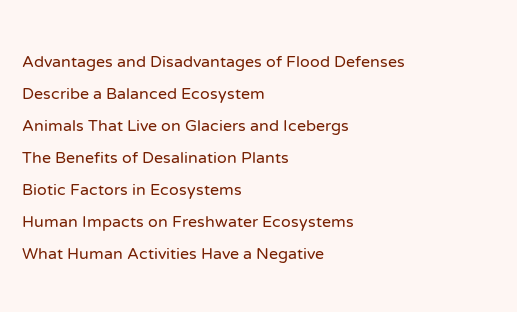Advantages and Disadvantages of Flood Defenses
Describe a Balanced Ecosystem
Animals That Live on Glaciers and Icebergs
The Benefits of Desalination Plants
Biotic Factors in Ecosystems
Human Impacts on Freshwater Ecosystems
What Human Activities Have a Negative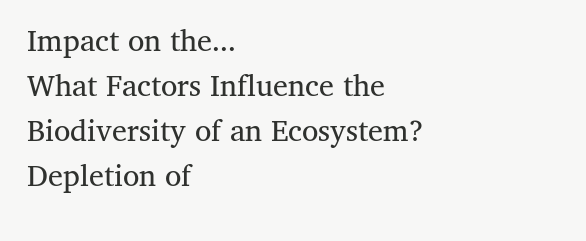Impact on the...
What Factors Influence the Biodiversity of an Ecosystem?
Depletion of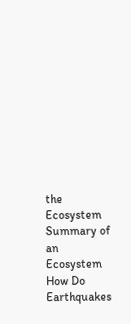the Ecosystem
Summary of an Ecosystem
How Do Earthquakes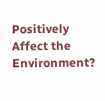Positively Affect the Environment?